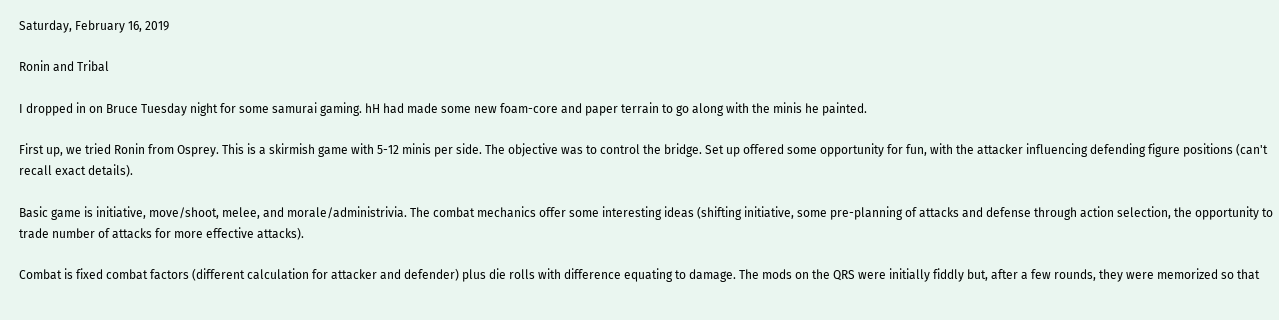Saturday, February 16, 2019

Ronin and Tribal

I dropped in on Bruce Tuesday night for some samurai gaming. hH had made some new foam-core and paper terrain to go along with the minis he painted.

First up, we tried Ronin from Osprey. This is a skirmish game with 5-12 minis per side. The objective was to control the bridge. Set up offered some opportunity for fun, with the attacker influencing defending figure positions (can't recall exact details).

Basic game is initiative, move/shoot, melee, and morale/administrivia. The combat mechanics offer some interesting ideas (shifting initiative, some pre-planning of attacks and defense through action selection, the opportunity to trade number of attacks for more effective attacks).

Combat is fixed combat factors (different calculation for attacker and defender) plus die rolls with difference equating to damage. The mods on the QRS were initially fiddly but, after a few rounds, they were memorized so that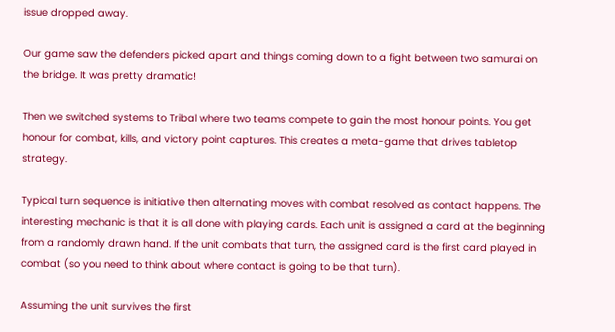issue dropped away.

Our game saw the defenders picked apart and things coming down to a fight between two samurai on the bridge. It was pretty dramatic!

Then we switched systems to Tribal where two teams compete to gain the most honour points. You get honour for combat, kills, and victory point captures. This creates a meta-game that drives tabletop strategy.

Typical turn sequence is initiative then alternating moves with combat resolved as contact happens. The interesting mechanic is that it is all done with playing cards. Each unit is assigned a card at the beginning from a randomly drawn hand. If the unit combats that turn, the assigned card is the first card played in combat (so you need to think about where contact is going to be that turn).

Assuming the unit survives the first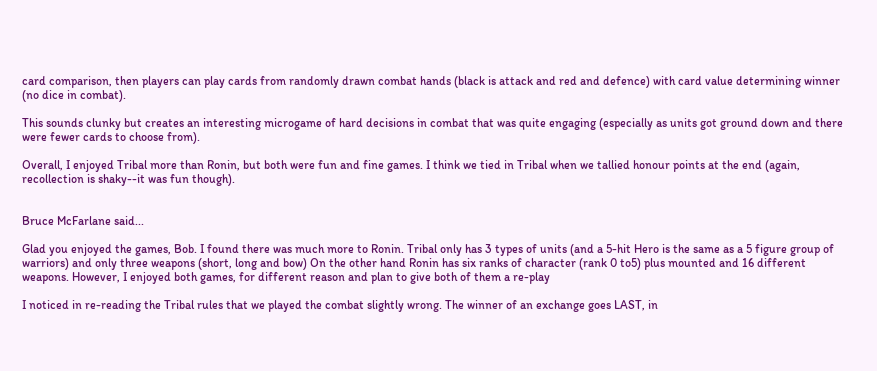card comparison, then players can play cards from randomly drawn combat hands (black is attack and red and defence) with card value determining winner (no dice in combat).

This sounds clunky but creates an interesting microgame of hard decisions in combat that was quite engaging (especially as units got ground down and there were fewer cards to choose from).

Overall, I enjoyed Tribal more than Ronin, but both were fun and fine games. I think we tied in Tribal when we tallied honour points at the end (again, recollection is shaky--it was fun though).


Bruce McFarlane said...

Glad you enjoyed the games, Bob. I found there was much more to Ronin. Tribal only has 3 types of units (and a 5-hit Hero is the same as a 5 figure group of warriors) and only three weapons (short, long and bow) On the other hand Ronin has six ranks of character (rank 0 to5) plus mounted and 16 different weapons. However, I enjoyed both games, for different reason and plan to give both of them a re-play

I noticed in re-reading the Tribal rules that we played the combat slightly wrong. The winner of an exchange goes LAST, in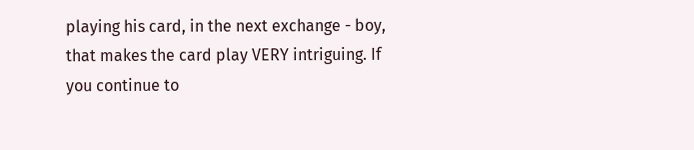playing his card, in the next exchange - boy, that makes the card play VERY intriguing. If you continue to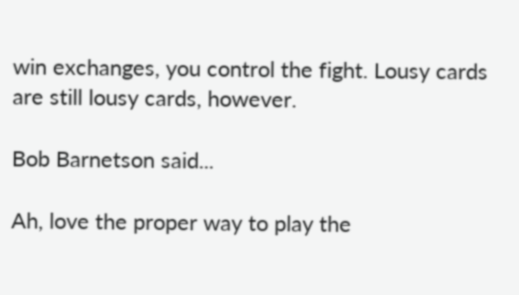win exchanges, you control the fight. Lousy cards are still lousy cards, however.

Bob Barnetson said...

Ah, love the proper way to play the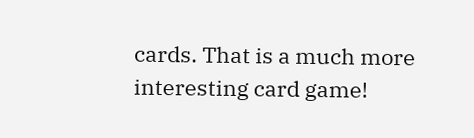cards. That is a much more interesting card game!